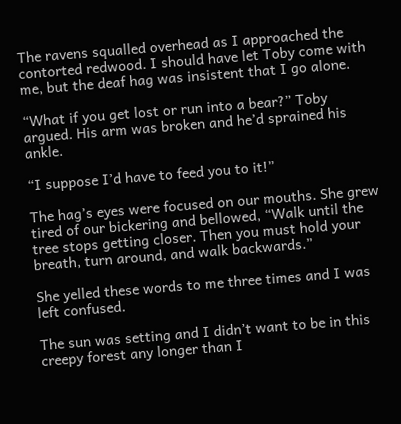The ravens squalled overhead as I approached the contorted redwood. I should have let Toby come with me, but the deaf hag was insistent that I go alone.

“What if you get lost or run into a bear?” Toby argued. His arm was broken and he’d sprained his ankle.

“I suppose I’d have to feed you to it!”

The hag’s eyes were focused on our mouths. She grew tired of our bickering and bellowed, “Walk until the tree stops getting closer. Then you must hold your breath, turn around, and walk backwards.”

She yelled these words to me three times and I was left confused.

The sun was setting and I didn’t want to be in this creepy forest any longer than I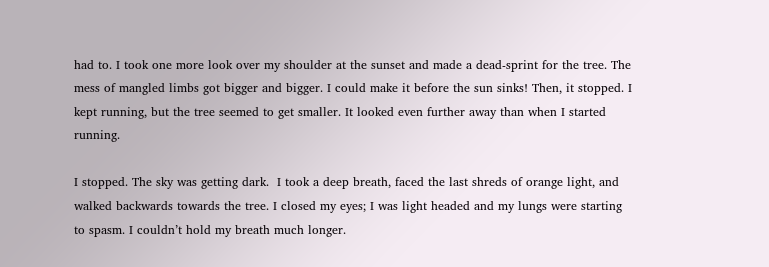had to. I took one more look over my shoulder at the sunset and made a dead-sprint for the tree. The mess of mangled limbs got bigger and bigger. I could make it before the sun sinks! Then, it stopped. I kept running, but the tree seemed to get smaller. It looked even further away than when I started running.

I stopped. The sky was getting dark.  I took a deep breath, faced the last shreds of orange light, and walked backwards towards the tree. I closed my eyes; I was light headed and my lungs were starting to spasm. I couldn’t hold my breath much longer.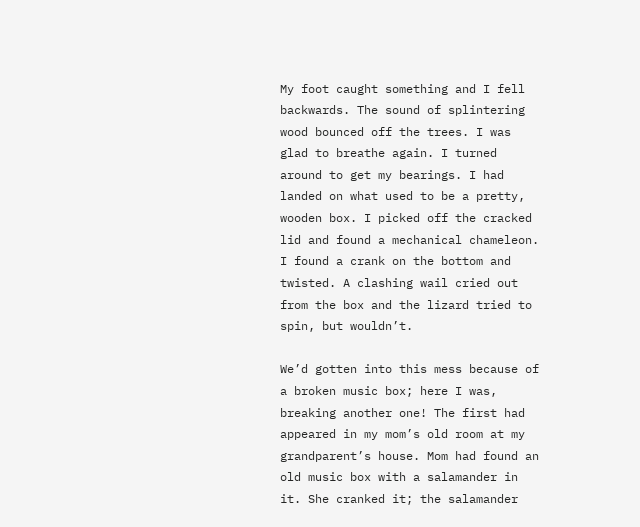My foot caught something and I fell backwards. The sound of splintering wood bounced off the trees. I was glad to breathe again. I turned around to get my bearings. I had landed on what used to be a pretty, wooden box. I picked off the cracked lid and found a mechanical chameleon. I found a crank on the bottom and twisted. A clashing wail cried out from the box and the lizard tried to spin, but wouldn’t.

We’d gotten into this mess because of a broken music box; here I was, breaking another one! The first had appeared in my mom’s old room at my grandparent’s house. Mom had found an old music box with a salamander in it. She cranked it; the salamander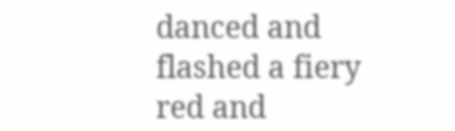danced and flashed a fiery red and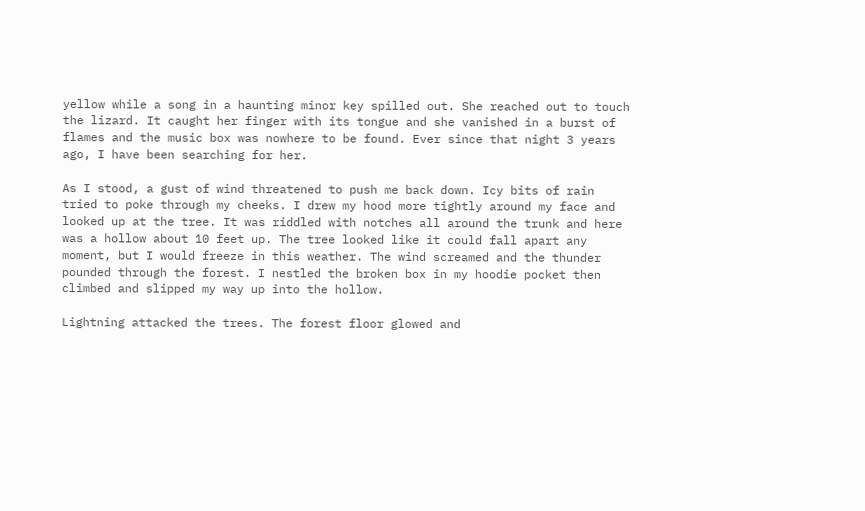yellow while a song in a haunting minor key spilled out. She reached out to touch the lizard. It caught her finger with its tongue and she vanished in a burst of flames and the music box was nowhere to be found. Ever since that night 3 years ago, I have been searching for her.

As I stood, a gust of wind threatened to push me back down. Icy bits of rain tried to poke through my cheeks. I drew my hood more tightly around my face and looked up at the tree. It was riddled with notches all around the trunk and here was a hollow about 10 feet up. The tree looked like it could fall apart any moment, but I would freeze in this weather. The wind screamed and the thunder pounded through the forest. I nestled the broken box in my hoodie pocket then climbed and slipped my way up into the hollow.

Lightning attacked the trees. The forest floor glowed and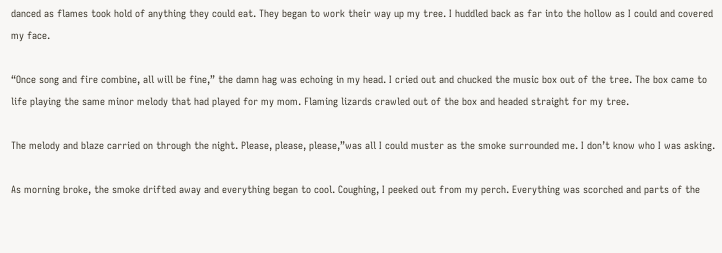danced as flames took hold of anything they could eat. They began to work their way up my tree. I huddled back as far into the hollow as I could and covered my face.

“Once song and fire combine, all will be fine,” the damn hag was echoing in my head. I cried out and chucked the music box out of the tree. The box came to life playing the same minor melody that had played for my mom. Flaming lizards crawled out of the box and headed straight for my tree.

The melody and blaze carried on through the night. Please, please, please,”was all I could muster as the smoke surrounded me. I don’t know who I was asking.

As morning broke, the smoke drifted away and everything began to cool. Coughing, I peeked out from my perch. Everything was scorched and parts of the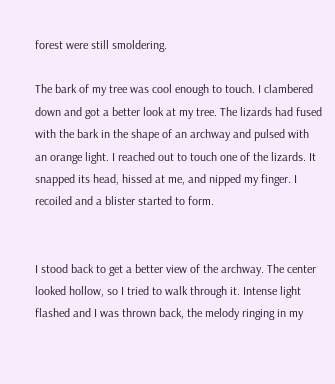forest were still smoldering.

The bark of my tree was cool enough to touch. I clambered down and got a better look at my tree. The lizards had fused with the bark in the shape of an archway and pulsed with an orange light. I reached out to touch one of the lizards. It snapped its head, hissed at me, and nipped my finger. I recoiled and a blister started to form.


I stood back to get a better view of the archway. The center looked hollow, so I tried to walk through it. Intense light flashed and I was thrown back, the melody ringing in my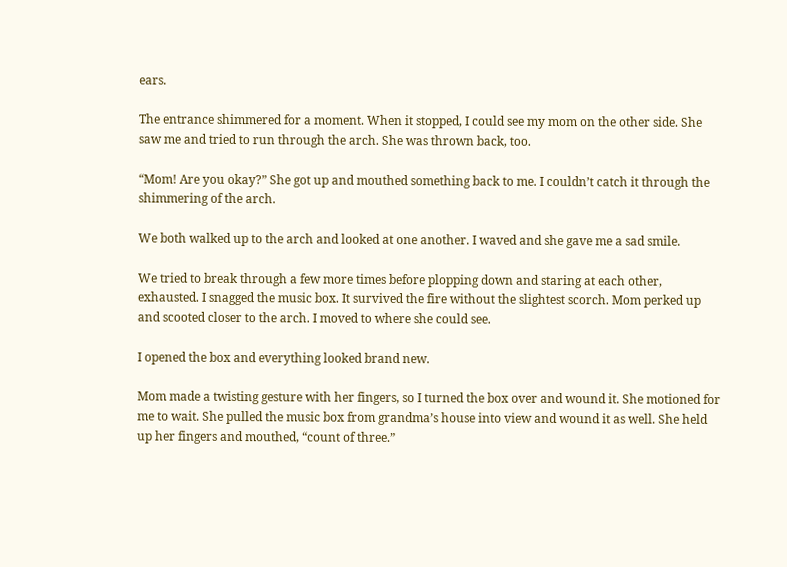ears.

The entrance shimmered for a moment. When it stopped, I could see my mom on the other side. She saw me and tried to run through the arch. She was thrown back, too.

“Mom! Are you okay?” She got up and mouthed something back to me. I couldn’t catch it through the shimmering of the arch.

We both walked up to the arch and looked at one another. I waved and she gave me a sad smile.

We tried to break through a few more times before plopping down and staring at each other, exhausted. I snagged the music box. It survived the fire without the slightest scorch. Mom perked up and scooted closer to the arch. I moved to where she could see.

I opened the box and everything looked brand new.

Mom made a twisting gesture with her fingers, so I turned the box over and wound it. She motioned for me to wait. She pulled the music box from grandma’s house into view and wound it as well. She held up her fingers and mouthed, “count of three.”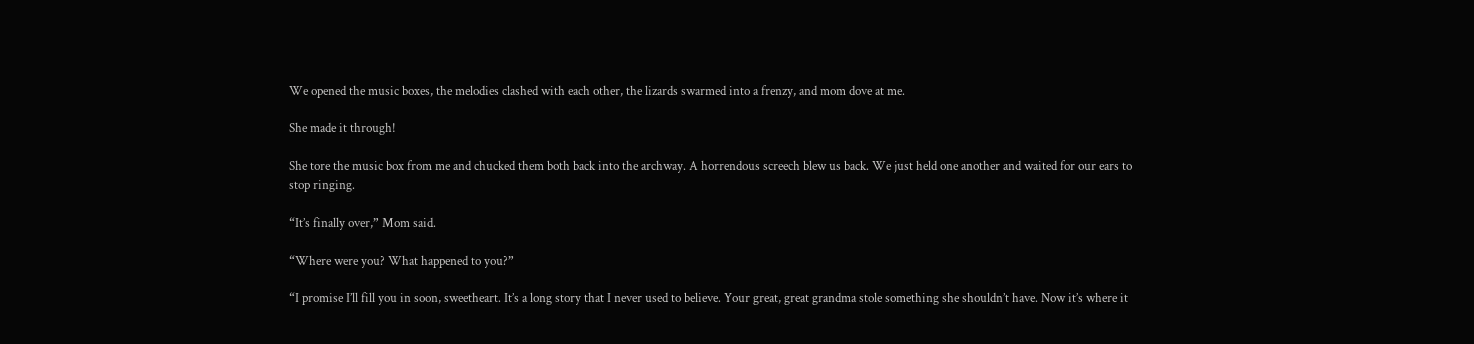We opened the music boxes, the melodies clashed with each other, the lizards swarmed into a frenzy, and mom dove at me.

She made it through!

She tore the music box from me and chucked them both back into the archway. A horrendous screech blew us back. We just held one another and waited for our ears to stop ringing.

“It’s finally over,” Mom said.

“Where were you? What happened to you?”

“I promise I’ll fill you in soon, sweetheart. It’s a long story that I never used to believe. Your great, great grandma stole something she shouldn’t have. Now it’s where it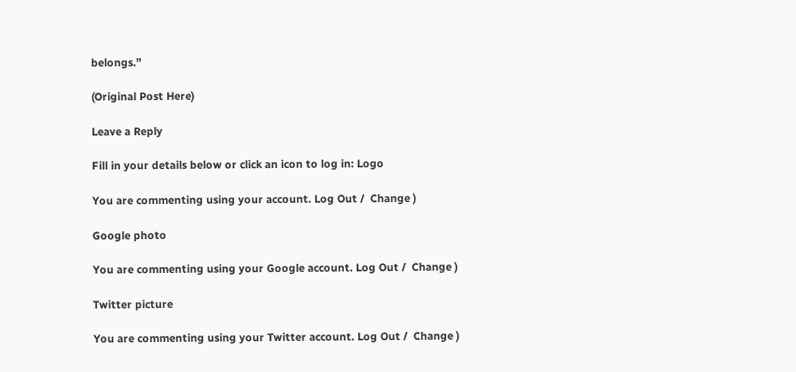belongs.”

(Original Post Here)

Leave a Reply

Fill in your details below or click an icon to log in: Logo

You are commenting using your account. Log Out /  Change )

Google photo

You are commenting using your Google account. Log Out /  Change )

Twitter picture

You are commenting using your Twitter account. Log Out /  Change )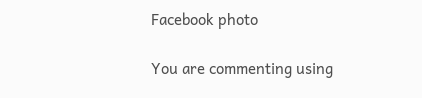Facebook photo

You are commenting using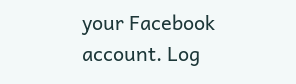your Facebook account. Log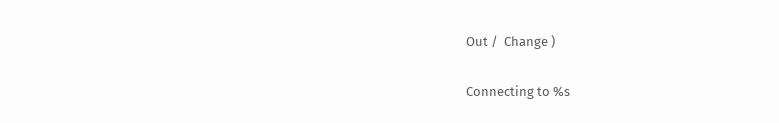Out /  Change )

Connecting to %s